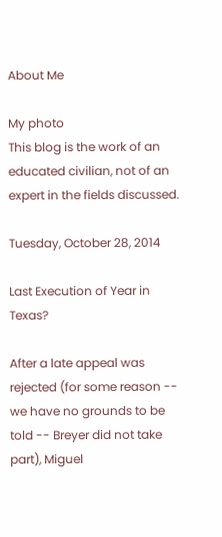About Me

My photo
This blog is the work of an educated civilian, not of an expert in the fields discussed.

Tuesday, October 28, 2014

Last Execution of Year in Texas?

After a late appeal was rejected (for some reason -- we have no grounds to be told -- Breyer did not take part), Miguel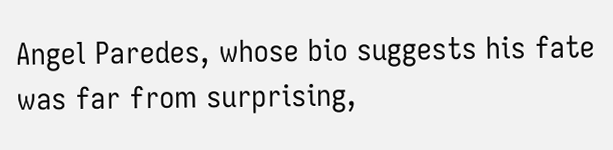Angel Paredes, whose bio suggests his fate was far from surprising,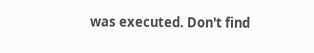was executed. Don't find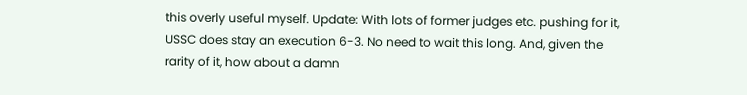this overly useful myself. Update: With lots of former judges etc. pushing for it, USSC does stay an execution 6-3. No need to wait this long. And, given the rarity of it, how about a damn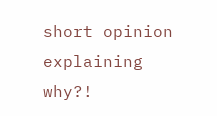short opinion explaining why?!